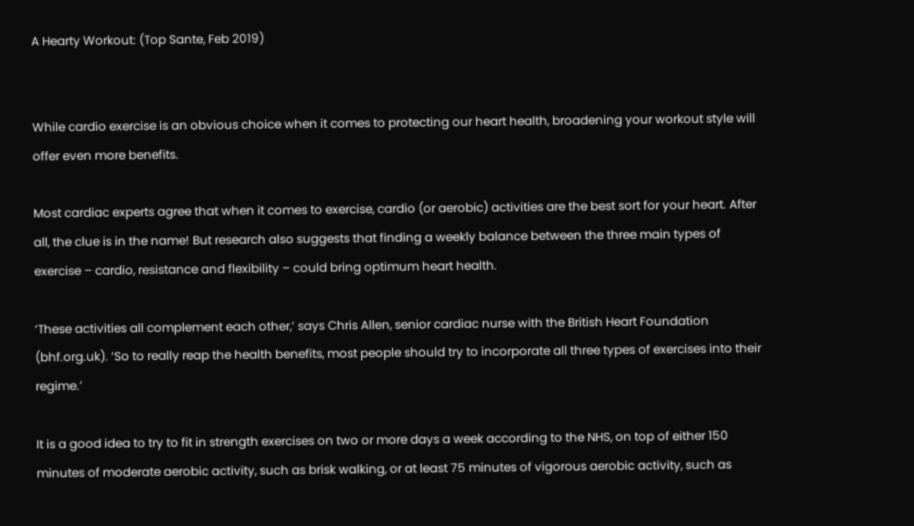A Hearty Workout: (Top Sante, Feb 2019)


While cardio exercise is an obvious choice when it comes to protecting our heart health, broadening your workout style will offer even more benefits.

Most cardiac experts agree that when it comes to exercise, cardio (or aerobic) activities are the best sort for your heart. After all, the clue is in the name! But research also suggests that finding a weekly balance between the three main types of exercise – cardio, resistance and flexibility – could bring optimum heart health.

‘These activities all complement each other,’ says Chris Allen, senior cardiac nurse with the British Heart Foundation (bhf.org.uk). ‘So to really reap the health benefits, most people should try to incorporate all three types of exercises into their regime.’

It is a good idea to try to fit in strength exercises on two or more days a week according to the NHS, on top of either 150 minutes of moderate aerobic activity, such as brisk walking, or at least 75 minutes of vigorous aerobic activity, such as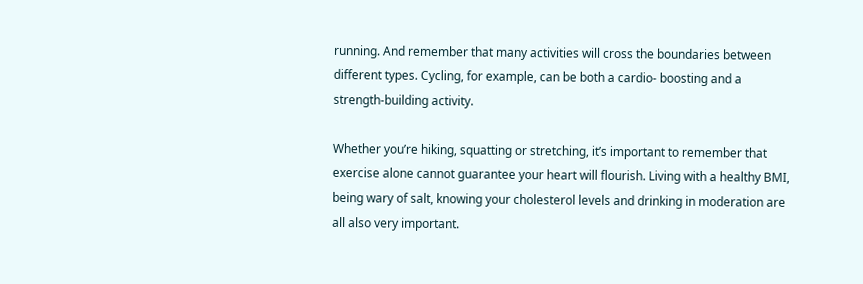running. And remember that many activities will cross the boundaries between different types. Cycling, for example, can be both a cardio- boosting and a strength-building activity.

Whether you’re hiking, squatting or stretching, it’s important to remember that exercise alone cannot guarantee your heart will flourish. Living with a healthy BMI, being wary of salt, knowing your cholesterol levels and drinking in moderation are all also very important.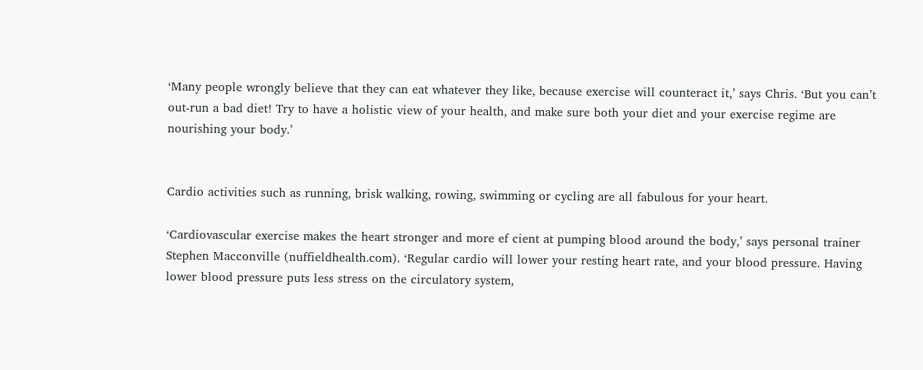‘Many people wrongly believe that they can eat whatever they like, because exercise will counteract it,’ says Chris. ‘But you can’t out-run a bad diet! Try to have a holistic view of your health, and make sure both your diet and your exercise regime are nourishing your body.’


Cardio activities such as running, brisk walking, rowing, swimming or cycling are all fabulous for your heart.

‘Cardiovascular exercise makes the heart stronger and more ef cient at pumping blood around the body,’ says personal trainer Stephen Macconville (nuffieldhealth.com). ‘Regular cardio will lower your resting heart rate, and your blood pressure. Having lower blood pressure puts less stress on the circulatory system,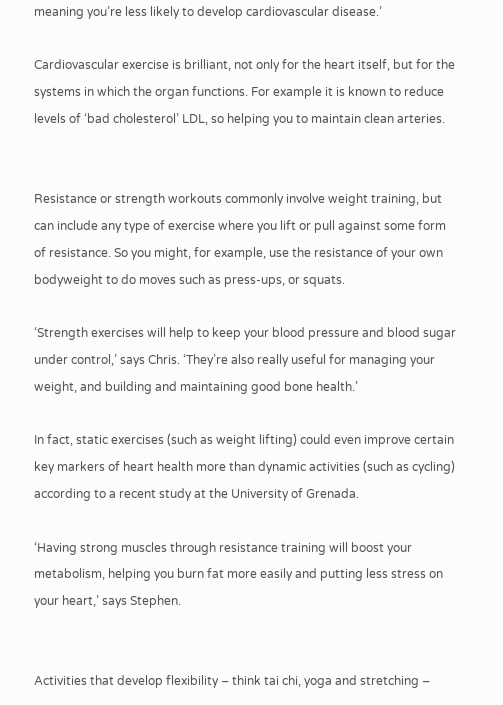meaning you’re less likely to develop cardiovascular disease.’

Cardiovascular exercise is brilliant, not only for the heart itself, but for the systems in which the organ functions. For example it is known to reduce levels of ‘bad cholesterol’ LDL, so helping you to maintain clean arteries.


Resistance or strength workouts commonly involve weight training, but can include any type of exercise where you lift or pull against some form of resistance. So you might, for example, use the resistance of your own bodyweight to do moves such as press-ups, or squats.

‘Strength exercises will help to keep your blood pressure and blood sugar under control,’ says Chris. ‘They’re also really useful for managing your weight, and building and maintaining good bone health.’

In fact, static exercises (such as weight lifting) could even improve certain key markers of heart health more than dynamic activities (such as cycling) according to a recent study at the University of Grenada.

‘Having strong muscles through resistance training will boost your metabolism, helping you burn fat more easily and putting less stress on your heart,’ says Stephen.


Activities that develop flexibility – think tai chi, yoga and stretching –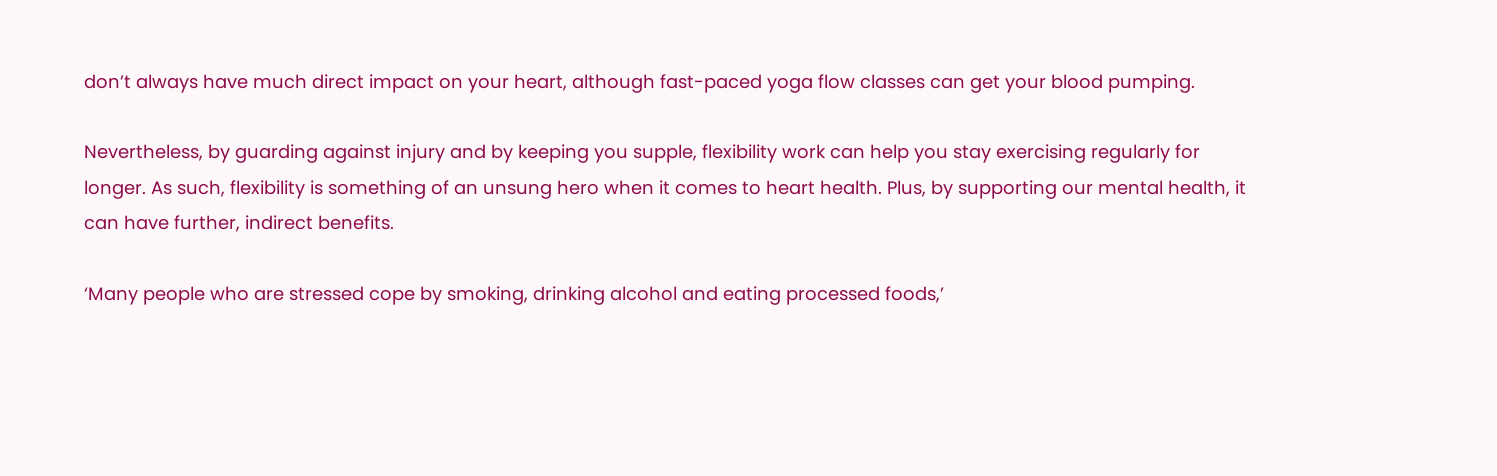don’t always have much direct impact on your heart, although fast-paced yoga flow classes can get your blood pumping.

Nevertheless, by guarding against injury and by keeping you supple, flexibility work can help you stay exercising regularly for longer. As such, flexibility is something of an unsung hero when it comes to heart health. Plus, by supporting our mental health, it can have further, indirect benefits.

‘Many people who are stressed cope by smoking, drinking alcohol and eating processed foods,’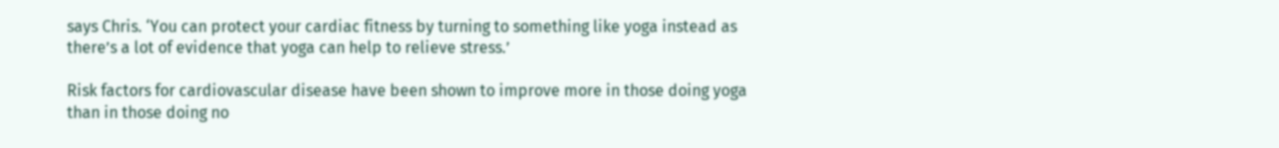says Chris. ‘You can protect your cardiac fitness by turning to something like yoga instead as there’s a lot of evidence that yoga can help to relieve stress.’

Risk factors for cardiovascular disease have been shown to improve more in those doing yoga than in those doing no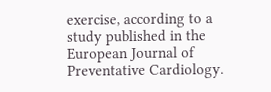exercise, according to a study published in the European Journal of Preventative Cardiology.